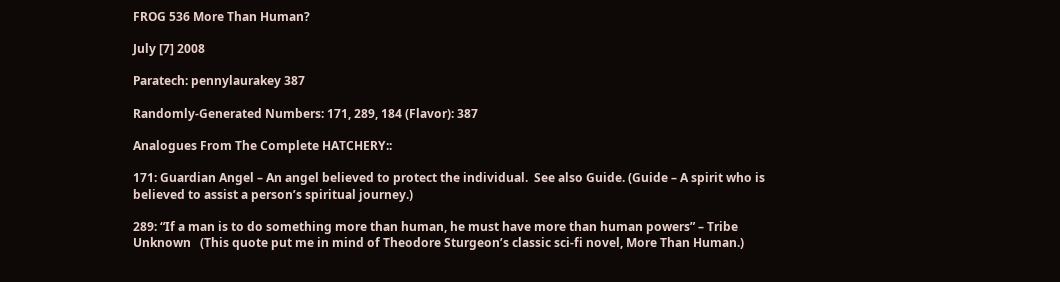FROG 536 More Than Human?

July [7] 2008

Paratech: pennylaurakey 387

Randomly-Generated Numbers: 171, 289, 184 (Flavor): 387

Analogues From The Complete HATCHERY::

171: Guardian Angel – An angel believed to protect the individual.  See also Guide. (Guide – A spirit who is believed to assist a person’s spiritual journey.)

289: “If a man is to do something more than human, he must have more than human powers” – Tribe Unknown   (This quote put me in mind of Theodore Sturgeon’s classic sci-fi novel, More Than Human.)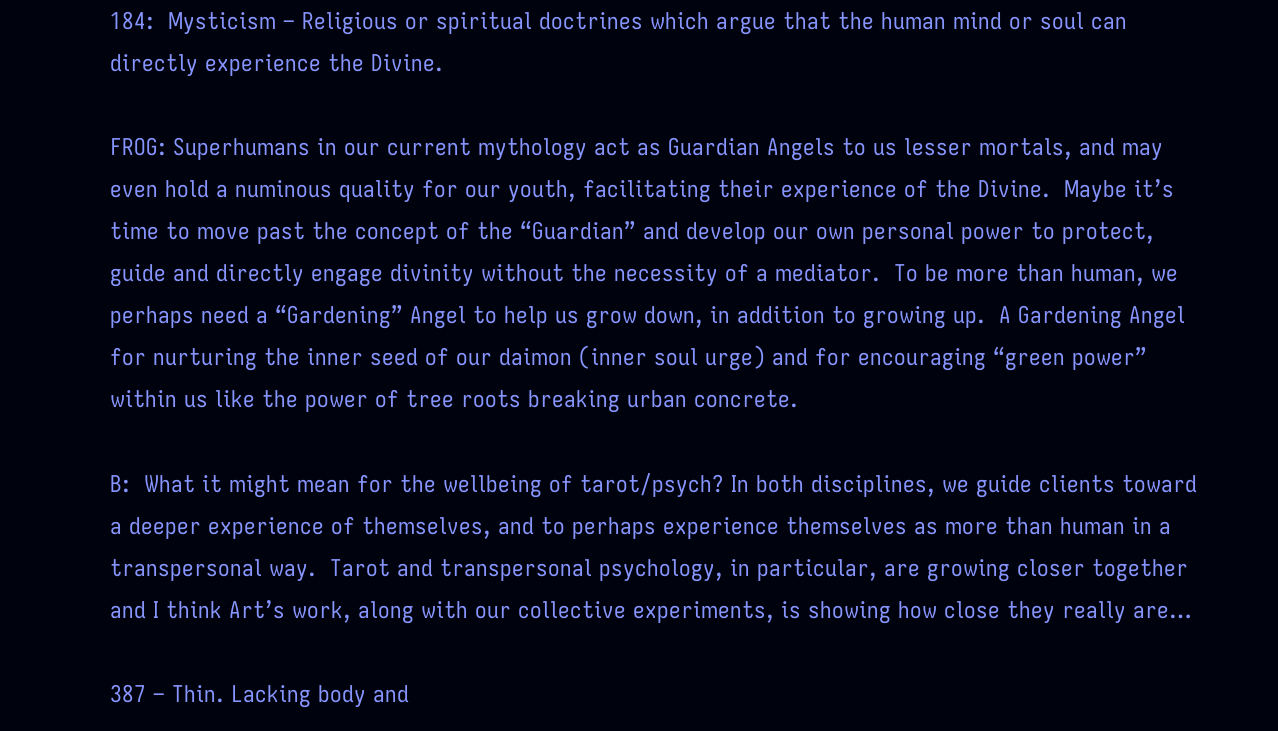184:  Mysticism – Religious or spiritual doctrines which argue that the human mind or soul can directly experience the Divine.

FROG: Superhumans in our current mythology act as Guardian Angels to us lesser mortals, and may even hold a numinous quality for our youth, facilitating their experience of the Divine.  Maybe it’s time to move past the concept of the “Guardian” and develop our own personal power to protect, guide and directly engage divinity without the necessity of a mediator.  To be more than human, we perhaps need a “Gardening” Angel to help us grow down, in addition to growing up.  A Gardening Angel for nurturing the inner seed of our daimon (inner soul urge) and for encouraging “green power” within us like the power of tree roots breaking urban concrete.

B:  What it might mean for the wellbeing of tarot/psych? In both disciplines, we guide clients toward a deeper experience of themselves, and to perhaps experience themselves as more than human in a transpersonal way.  Tarot and transpersonal psychology, in particular, are growing closer together and I think Art’s work, along with our collective experiments, is showing how close they really are…

387 – Thin. Lacking body and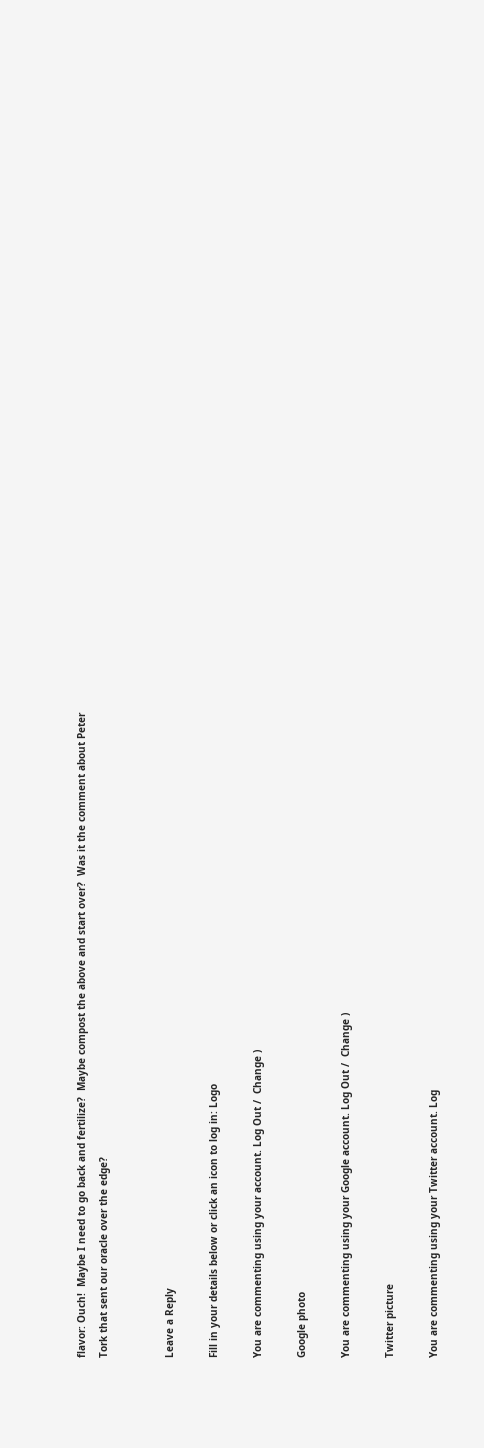flavor: Ouch!  Maybe I need to go back and fertilize?  Maybe compost the above and start over?  Was it the comment about Peter Tork that sent our oracle over the edge?


Leave a Reply

Fill in your details below or click an icon to log in: Logo

You are commenting using your account. Log Out /  Change )

Google photo

You are commenting using your Google account. Log Out /  Change )

Twitter picture

You are commenting using your Twitter account. Log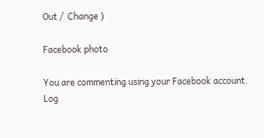Out /  Change )

Facebook photo

You are commenting using your Facebook account. Log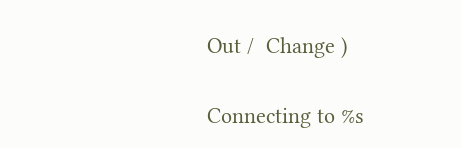Out /  Change )

Connecting to %s